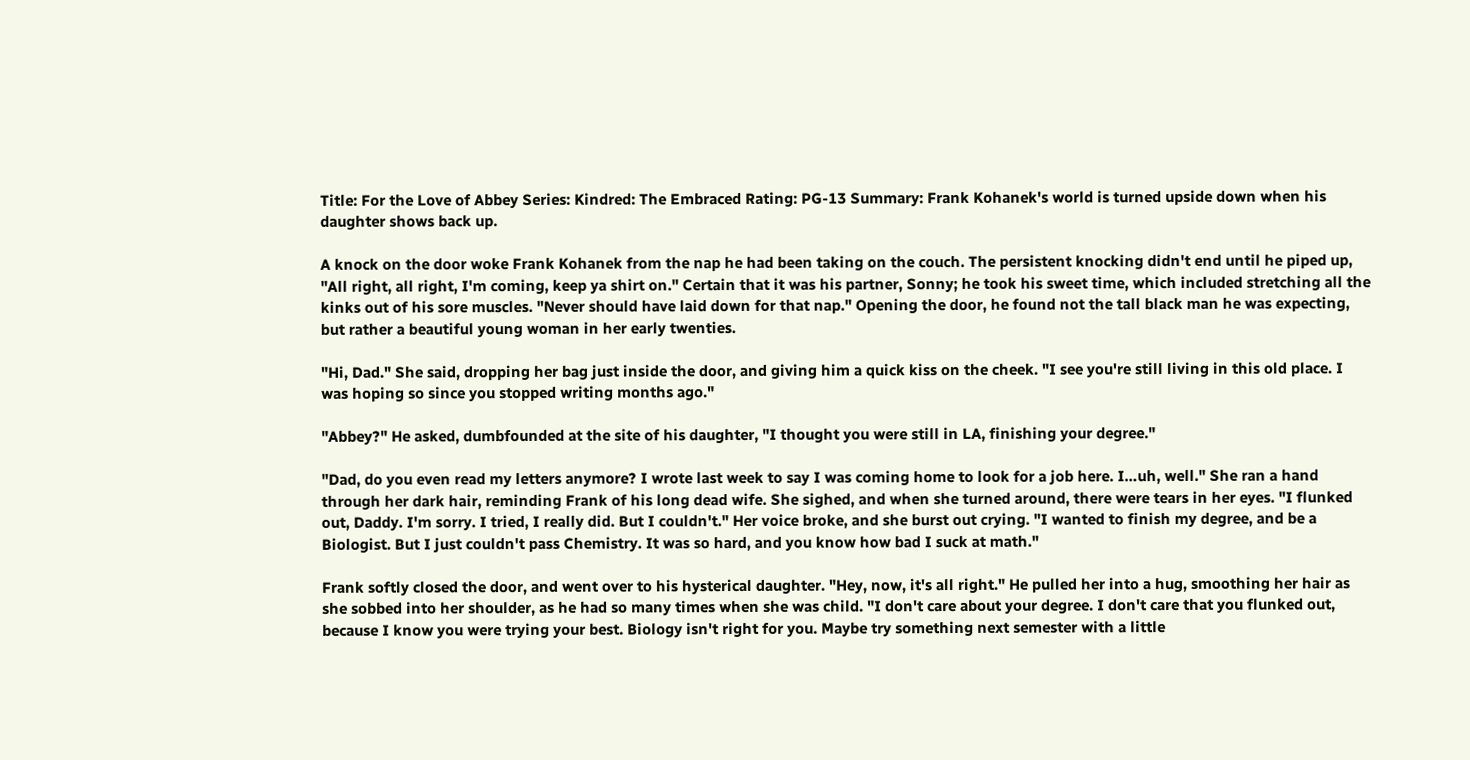Title: For the Love of Abbey Series: Kindred: The Embraced Rating: PG-13 Summary: Frank Kohanek's world is turned upside down when his daughter shows back up.

A knock on the door woke Frank Kohanek from the nap he had been taking on the couch. The persistent knocking didn't end until he piped up, "All right, all right, I'm coming, keep ya shirt on." Certain that it was his partner, Sonny; he took his sweet time, which included stretching all the kinks out of his sore muscles. "Never should have laid down for that nap." Opening the door, he found not the tall black man he was expecting, but rather a beautiful young woman in her early twenties.

"Hi, Dad." She said, dropping her bag just inside the door, and giving him a quick kiss on the cheek. "I see you're still living in this old place. I was hoping so since you stopped writing months ago."

"Abbey?" He asked, dumbfounded at the site of his daughter, "I thought you were still in LA, finishing your degree."

"Dad, do you even read my letters anymore? I wrote last week to say I was coming home to look for a job here. I…uh, well." She ran a hand through her dark hair, reminding Frank of his long dead wife. She sighed, and when she turned around, there were tears in her eyes. "I flunked out, Daddy. I'm sorry. I tried, I really did. But I couldn't." Her voice broke, and she burst out crying. "I wanted to finish my degree, and be a Biologist. But I just couldn't pass Chemistry. It was so hard, and you know how bad I suck at math."

Frank softly closed the door, and went over to his hysterical daughter. "Hey, now, it's all right." He pulled her into a hug, smoothing her hair as she sobbed into her shoulder, as he had so many times when she was child. "I don't care about your degree. I don't care that you flunked out, because I know you were trying your best. Biology isn't right for you. Maybe try something next semester with a little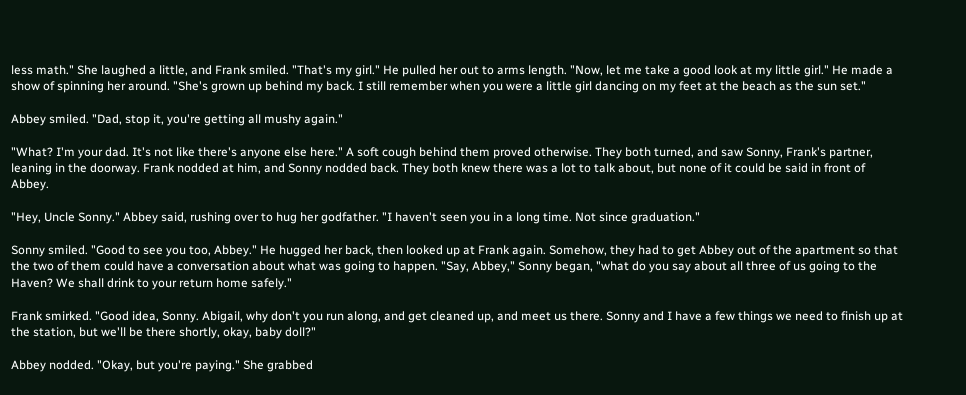less math." She laughed a little, and Frank smiled. "That's my girl." He pulled her out to arms length. "Now, let me take a good look at my little girl." He made a show of spinning her around. "She's grown up behind my back. I still remember when you were a little girl dancing on my feet at the beach as the sun set."

Abbey smiled. "Dad, stop it, you're getting all mushy again."

"What? I'm your dad. It's not like there's anyone else here." A soft cough behind them proved otherwise. They both turned, and saw Sonny, Frank's partner, leaning in the doorway. Frank nodded at him, and Sonny nodded back. They both knew there was a lot to talk about, but none of it could be said in front of Abbey.

"Hey, Uncle Sonny." Abbey said, rushing over to hug her godfather. "I haven't seen you in a long time. Not since graduation."

Sonny smiled. "Good to see you too, Abbey." He hugged her back, then looked up at Frank again. Somehow, they had to get Abbey out of the apartment so that the two of them could have a conversation about what was going to happen. "Say, Abbey," Sonny began, "what do you say about all three of us going to the Haven? We shall drink to your return home safely."

Frank smirked. "Good idea, Sonny. Abigail, why don't you run along, and get cleaned up, and meet us there. Sonny and I have a few things we need to finish up at the station, but we'll be there shortly, okay, baby doll?"

Abbey nodded. "Okay, but you're paying." She grabbed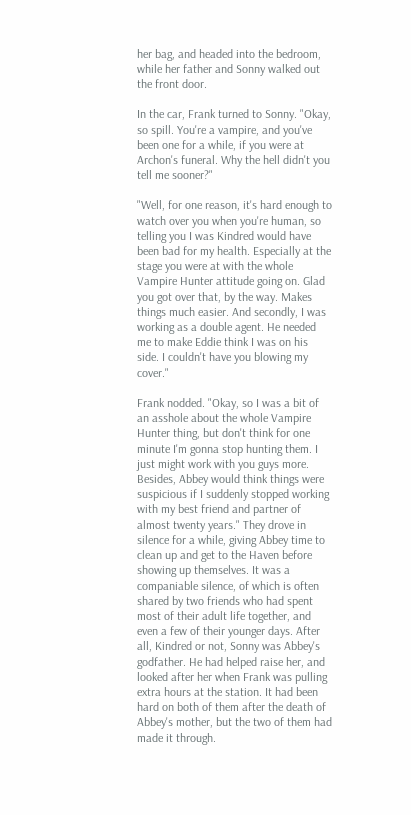her bag, and headed into the bedroom, while her father and Sonny walked out the front door.

In the car, Frank turned to Sonny. "Okay, so spill. You're a vampire, and you've been one for a while, if you were at Archon's funeral. Why the hell didn't you tell me sooner?"

"Well, for one reason, it's hard enough to watch over you when you're human, so telling you I was Kindred would have been bad for my health. Especially at the stage you were at with the whole Vampire Hunter attitude going on. Glad you got over that, by the way. Makes things much easier. And secondly, I was working as a double agent. He needed me to make Eddie think I was on his side. I couldn't have you blowing my cover."

Frank nodded. "Okay, so I was a bit of an asshole about the whole Vampire Hunter thing, but don't think for one minute I'm gonna stop hunting them. I just might work with you guys more. Besides, Abbey would think things were suspicious if I suddenly stopped working with my best friend and partner of almost twenty years." They drove in silence for a while, giving Abbey time to clean up and get to the Haven before showing up themselves. It was a companiable silence, of which is often shared by two friends who had spent most of their adult life together, and even a few of their younger days. After all, Kindred or not, Sonny was Abbey's godfather. He had helped raise her, and looked after her when Frank was pulling extra hours at the station. It had been hard on both of them after the death of Abbey's mother, but the two of them had made it through.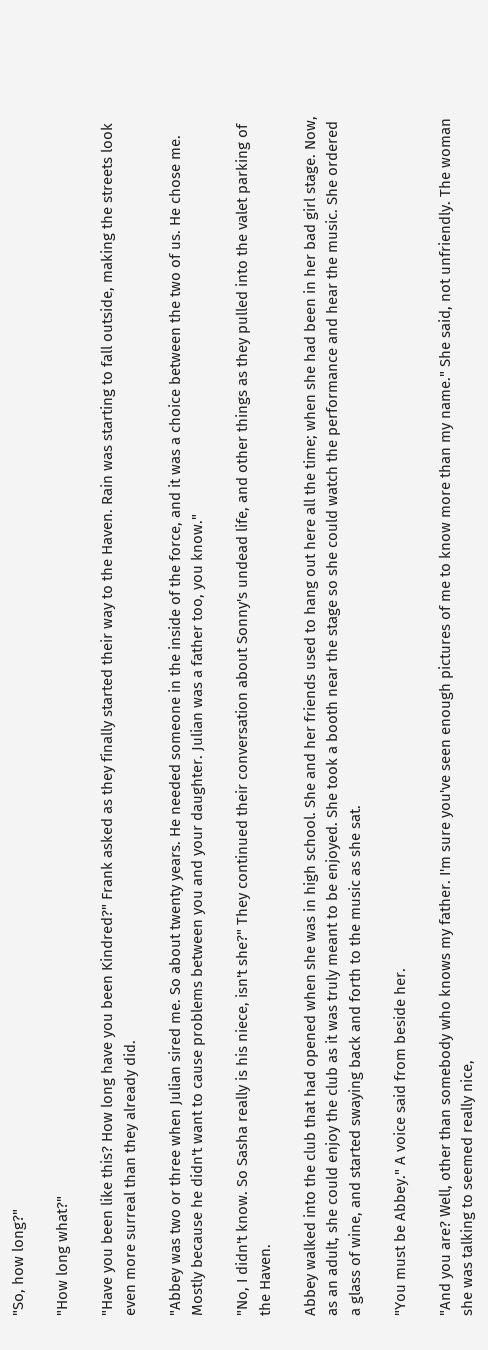"So, how long?"

"How long what?"

"Have you been like this? How long have you been Kindred?" Frank asked as they finally started their way to the Haven. Rain was starting to fall outside, making the streets look even more surreal than they already did.

"Abbey was two or three when Julian sired me. So about twenty years. He needed someone in the inside of the force, and it was a choice between the two of us. He chose me. Mostly because he didn't want to cause problems between you and your daughter. Julian was a father too, you know."

"No, I didn't know. So Sasha really is his niece, isn't she?" They continued their conversation about Sonny's undead life, and other things as they pulled into the valet parking of the Haven.

Abbey walked into the club that had opened when she was in high school. She and her friends used to hang out here all the time; when she had been in her bad girl stage. Now, as an adult, she could enjoy the club as it was truly meant to be enjoyed. She took a booth near the stage so she could watch the performance and hear the music. She ordered a glass of wine, and started swaying back and forth to the music as she sat.

"You must be Abbey." A voice said from beside her.

"And you are? Well, other than somebody who knows my father. I'm sure you've seen enough pictures of me to know more than my name." She said, not unfriendly. The woman she was talking to seemed really nice,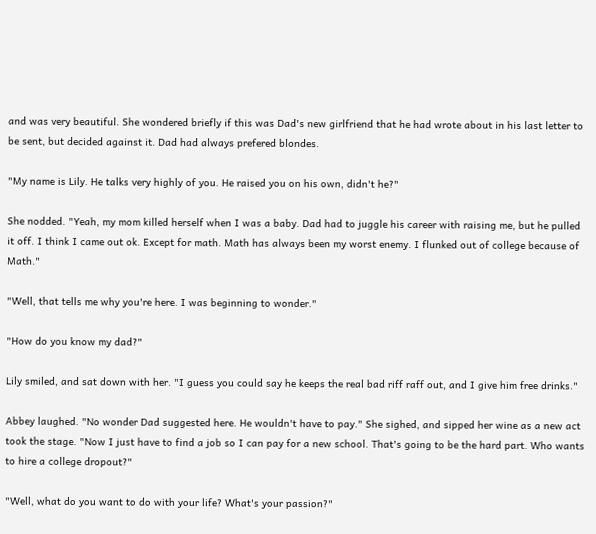and was very beautiful. She wondered briefly if this was Dad's new girlfriend that he had wrote about in his last letter to be sent, but decided against it. Dad had always prefered blondes.

"My name is Lily. He talks very highly of you. He raised you on his own, didn't he?"

She nodded. "Yeah, my mom killed herself when I was a baby. Dad had to juggle his career with raising me, but he pulled it off. I think I came out ok. Except for math. Math has always been my worst enemy. I flunked out of college because of Math."

"Well, that tells me why you're here. I was beginning to wonder."

"How do you know my dad?"

Lily smiled, and sat down with her. "I guess you could say he keeps the real bad riff raff out, and I give him free drinks."

Abbey laughed. "No wonder Dad suggested here. He wouldn't have to pay." She sighed, and sipped her wine as a new act took the stage. "Now I just have to find a job so I can pay for a new school. That's going to be the hard part. Who wants to hire a college dropout?"

"Well, what do you want to do with your life? What's your passion?"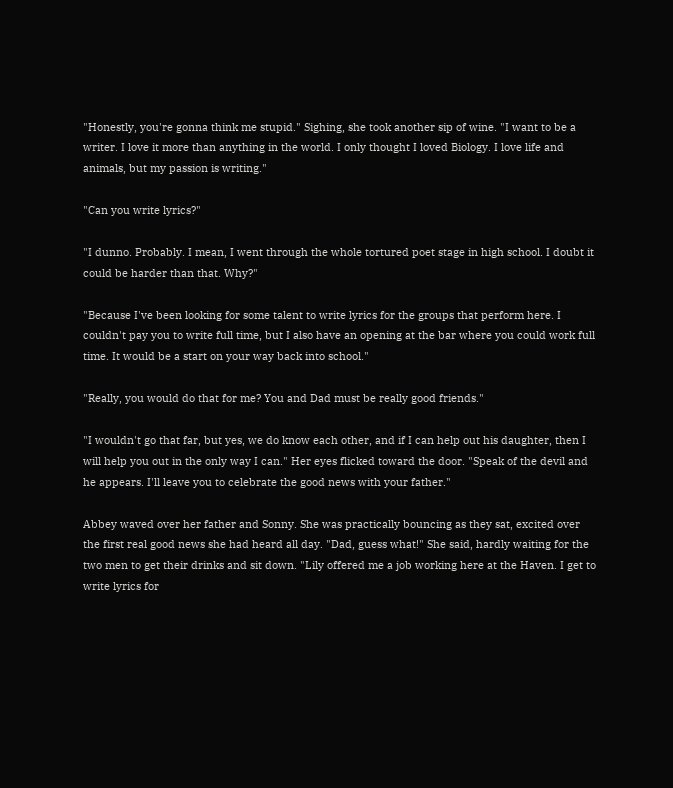"Honestly, you're gonna think me stupid." Sighing, she took another sip of wine. "I want to be a writer. I love it more than anything in the world. I only thought I loved Biology. I love life and animals, but my passion is writing."

"Can you write lyrics?"

"I dunno. Probably. I mean, I went through the whole tortured poet stage in high school. I doubt it could be harder than that. Why?"

"Because I've been looking for some talent to write lyrics for the groups that perform here. I couldn't pay you to write full time, but I also have an opening at the bar where you could work full time. It would be a start on your way back into school."

"Really, you would do that for me? You and Dad must be really good friends."

"I wouldn't go that far, but yes, we do know each other, and if I can help out his daughter, then I will help you out in the only way I can." Her eyes flicked toward the door. "Speak of the devil and he appears. I'll leave you to celebrate the good news with your father."

Abbey waved over her father and Sonny. She was practically bouncing as they sat, excited over the first real good news she had heard all day. "Dad, guess what!" She said, hardly waiting for the two men to get their drinks and sit down. "Lily offered me a job working here at the Haven. I get to write lyrics for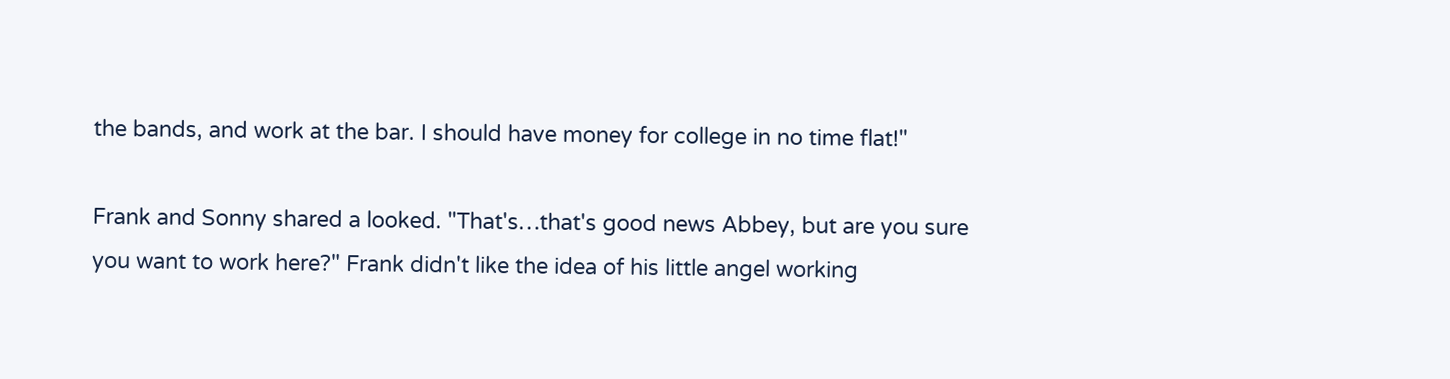the bands, and work at the bar. I should have money for college in no time flat!"

Frank and Sonny shared a looked. "That's…that's good news Abbey, but are you sure you want to work here?" Frank didn't like the idea of his little angel working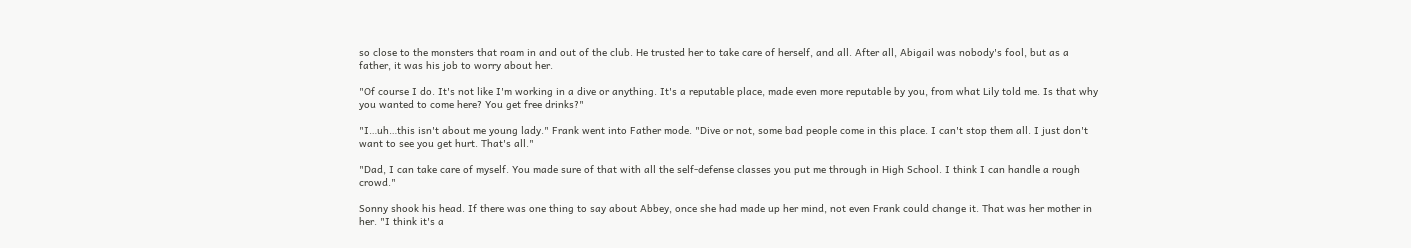so close to the monsters that roam in and out of the club. He trusted her to take care of herself, and all. After all, Abigail was nobody's fool, but as a father, it was his job to worry about her.

"Of course I do. It's not like I'm working in a dive or anything. It's a reputable place, made even more reputable by you, from what Lily told me. Is that why you wanted to come here? You get free drinks?"

"I…uh…this isn't about me young lady." Frank went into Father mode. "Dive or not, some bad people come in this place. I can't stop them all. I just don't want to see you get hurt. That's all."

"Dad, I can take care of myself. You made sure of that with all the self-defense classes you put me through in High School. I think I can handle a rough crowd."

Sonny shook his head. If there was one thing to say about Abbey, once she had made up her mind, not even Frank could change it. That was her mother in her. "I think it's a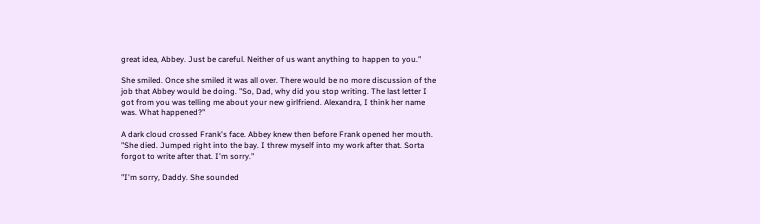great idea, Abbey. Just be careful. Neither of us want anything to happen to you."

She smiled. Once she smiled it was all over. There would be no more discussion of the job that Abbey would be doing. "So, Dad, why did you stop writing. The last letter I got from you was telling me about your new girlfriend. Alexandra, I think her name was. What happened?"

A dark cloud crossed Frank's face. Abbey knew then before Frank opened her mouth. "She died. Jumped right into the bay. I threw myself into my work after that. Sorta forgot to write after that. I'm sorry."

"I'm sorry, Daddy. She sounded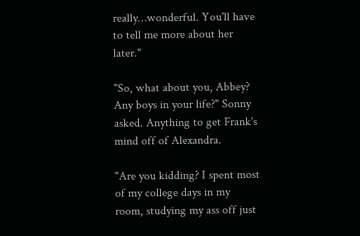really…wonderful. You'll have to tell me more about her later."

"So, what about you, Abbey? Any boys in your life?" Sonny asked. Anything to get Frank's mind off of Alexandra.

"Are you kidding? I spent most of my college days in my room, studying my ass off just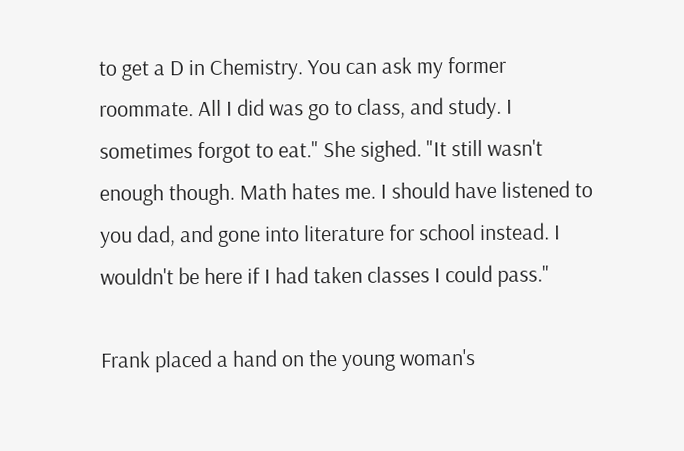to get a D in Chemistry. You can ask my former roommate. All I did was go to class, and study. I sometimes forgot to eat." She sighed. "It still wasn't enough though. Math hates me. I should have listened to you dad, and gone into literature for school instead. I wouldn't be here if I had taken classes I could pass."

Frank placed a hand on the young woman's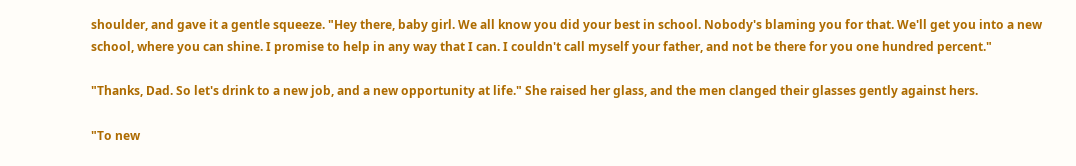shoulder, and gave it a gentle squeeze. "Hey there, baby girl. We all know you did your best in school. Nobody's blaming you for that. We'll get you into a new school, where you can shine. I promise to help in any way that I can. I couldn't call myself your father, and not be there for you one hundred percent."

"Thanks, Dad. So let's drink to a new job, and a new opportunity at life." She raised her glass, and the men clanged their glasses gently against hers.

"To new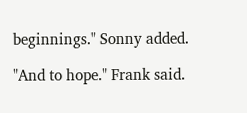beginnings." Sonny added.

"And to hope." Frank said.